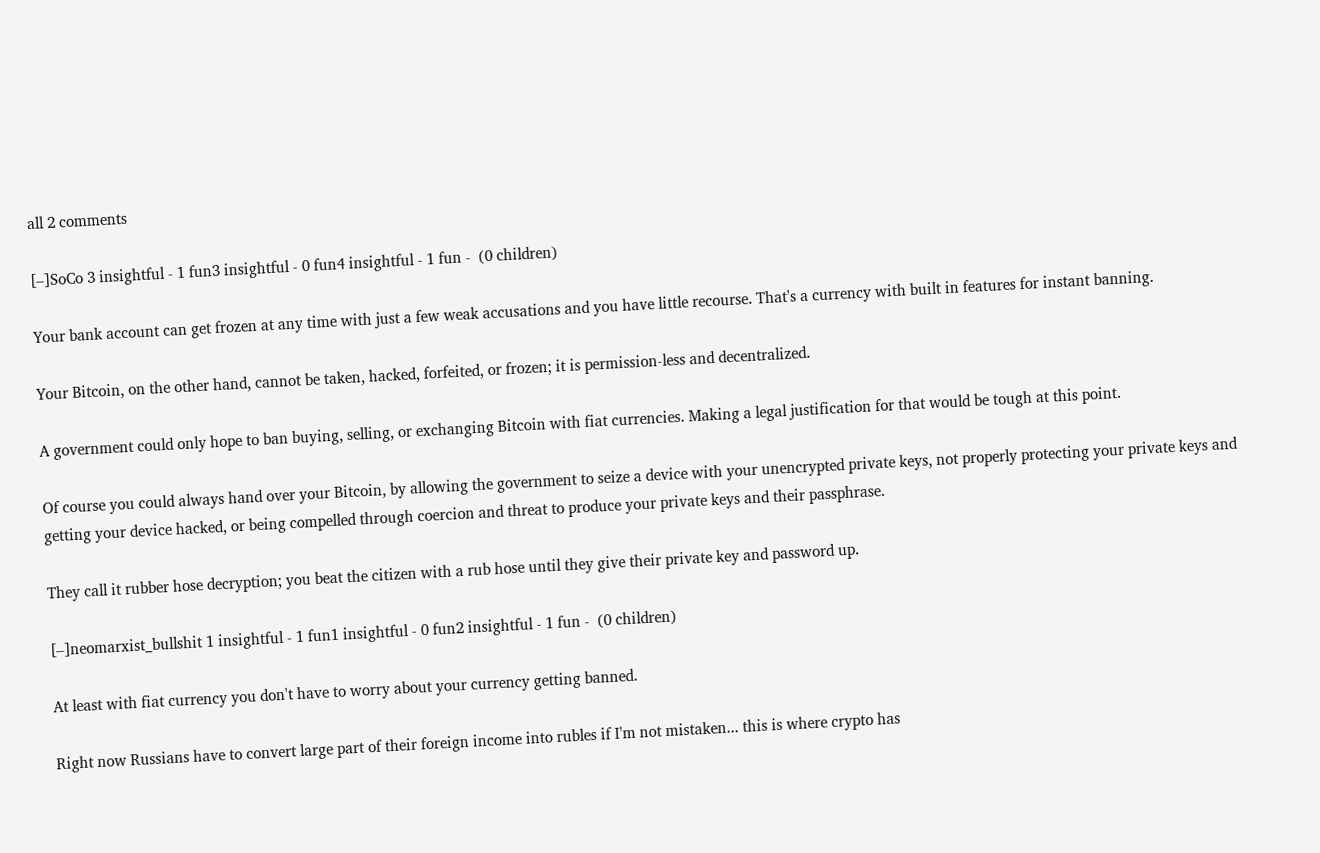all 2 comments

[–]SoCo 3 insightful - 1 fun3 insightful - 0 fun4 insightful - 1 fun -  (0 children)

Your bank account can get frozen at any time with just a few weak accusations and you have little recourse. That's a currency with built in features for instant banning.

Your Bitcoin, on the other hand, cannot be taken, hacked, forfeited, or frozen; it is permission-less and decentralized.

A government could only hope to ban buying, selling, or exchanging Bitcoin with fiat currencies. Making a legal justification for that would be tough at this point.

Of course you could always hand over your Bitcoin, by allowing the government to seize a device with your unencrypted private keys, not properly protecting your private keys and getting your device hacked, or being compelled through coercion and threat to produce your private keys and their passphrase.

They call it rubber hose decryption; you beat the citizen with a rub hose until they give their private key and password up.

[–]neomarxist_bullshit 1 insightful - 1 fun1 insightful - 0 fun2 insightful - 1 fun -  (0 children)

At least with fiat currency you don't have to worry about your currency getting banned.

Right now Russians have to convert large part of their foreign income into rubles if I'm not mistaken... this is where crypto has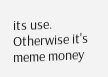its use. Otherwise it's meme money